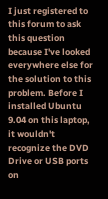I just registered to this forum to ask this question because I've looked everywhere else for the solution to this problem. Before I installed Ubuntu 9.04 on this laptop, it wouldn't recognize the DVD Drive or USB ports on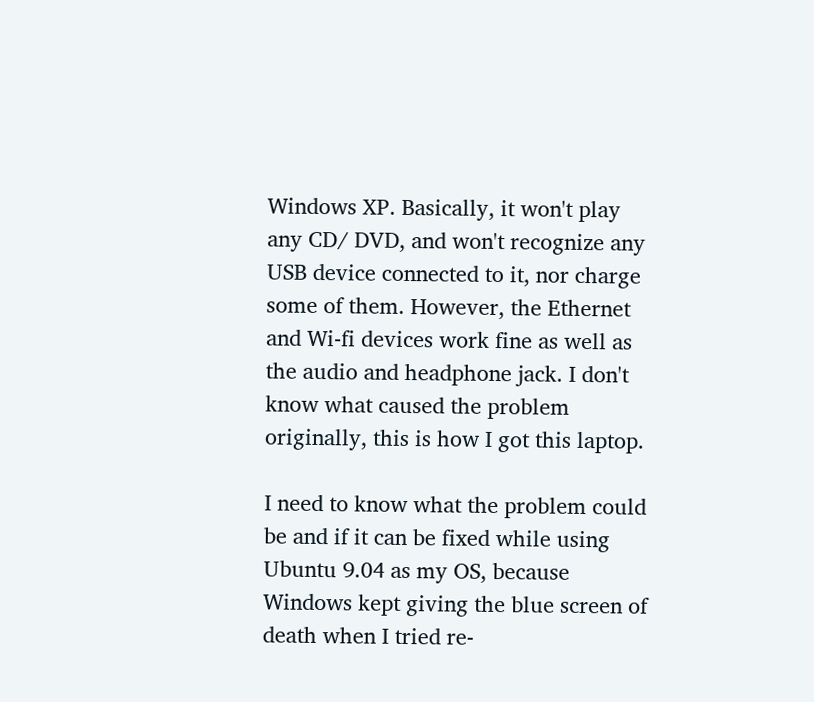Windows XP. Basically, it won't play any CD/ DVD, and won't recognize any USB device connected to it, nor charge some of them. However, the Ethernet and Wi-fi devices work fine as well as the audio and headphone jack. I don't know what caused the problem originally, this is how I got this laptop.

I need to know what the problem could be and if it can be fixed while using Ubuntu 9.04 as my OS, because Windows kept giving the blue screen of death when I tried re-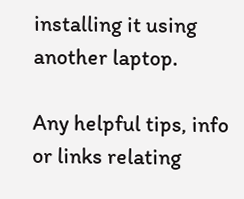installing it using another laptop.

Any helpful tips, info or links relating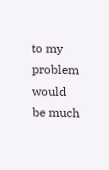to my problem would be much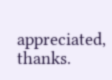appreciated, thanks.